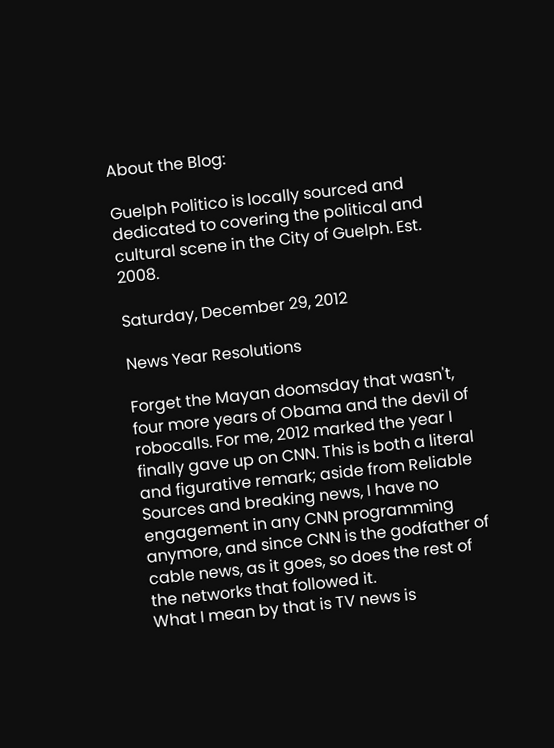About the Blog:

Guelph Politico is locally sourced and dedicated to covering the political and cultural scene in the City of Guelph. Est. 2008.

Saturday, December 29, 2012

News Year Resolutions

Forget the Mayan doomsday that wasn't, four more years of Obama and the devil of robocalls. For me, 2012 marked the year I finally gave up on CNN. This is both a literal and figurative remark; aside from Reliable Sources and breaking news, I have no engagement in any CNN programming anymore, and since CNN is the godfather of cable news, as it goes, so does the rest of the networks that followed it.
What I mean by that is TV news is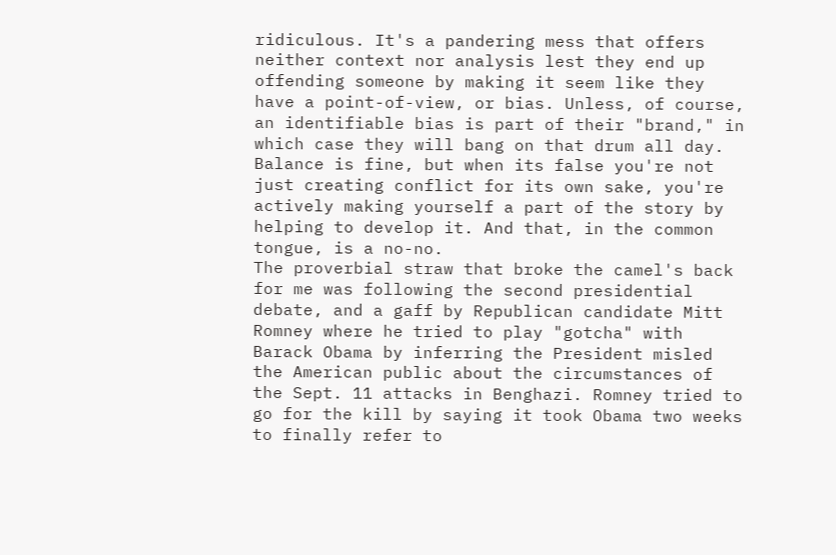ridiculous. It's a pandering mess that offers neither context nor analysis lest they end up offending someone by making it seem like they have a point-of-view, or bias. Unless, of course, an identifiable bias is part of their "brand," in which case they will bang on that drum all day. Balance is fine, but when its false you're not just creating conflict for its own sake, you're actively making yourself a part of the story by helping to develop it. And that, in the common tongue, is a no-no.
The proverbial straw that broke the camel's back for me was following the second presidential debate, and a gaff by Republican candidate Mitt Romney where he tried to play "gotcha" with Barack Obama by inferring the President misled the American public about the circumstances of the Sept. 11 attacks in Benghazi. Romney tried to go for the kill by saying it took Obama two weeks to finally refer to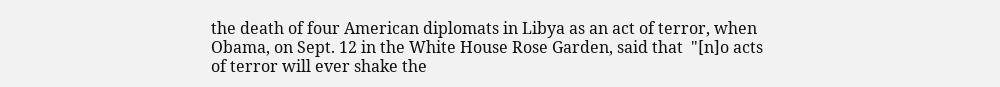the death of four American diplomats in Libya as an act of terror, when Obama, on Sept. 12 in the White House Rose Garden, said that  "[n]o acts of terror will ever shake the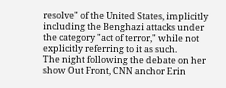resolve" of the United States, implicitly including the Benghazi attacks under the category "act of terror," while not explicitly referring to it as such.
The night following the debate on her show Out Front, CNN anchor Erin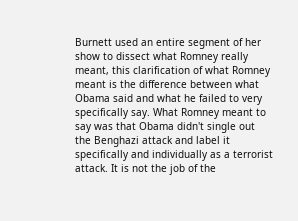Burnett used an entire segment of her show to dissect what Romney really meant, this clarification of what Romney meant is the difference between what Obama said and what he failed to very specifically say. What Romney meant to say was that Obama didn't single out the Benghazi attack and label it specifically and individually as a terrorist attack. It is not the job of the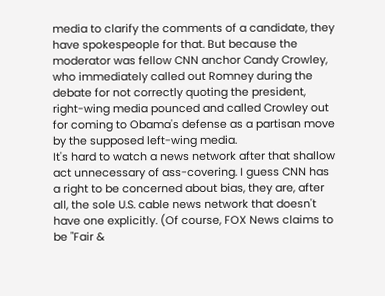media to clarify the comments of a candidate, they have spokespeople for that. But because the moderator was fellow CNN anchor Candy Crowley, who immediately called out Romney during the debate for not correctly quoting the president, right-wing media pounced and called Crowley out for coming to Obama's defense as a partisan move by the supposed left-wing media.
It's hard to watch a news network after that shallow act unnecessary of ass-covering. I guess CNN has a right to be concerned about bias, they are, after all, the sole U.S. cable news network that doesn't have one explicitly. (Of course, FOX News claims to be "Fair &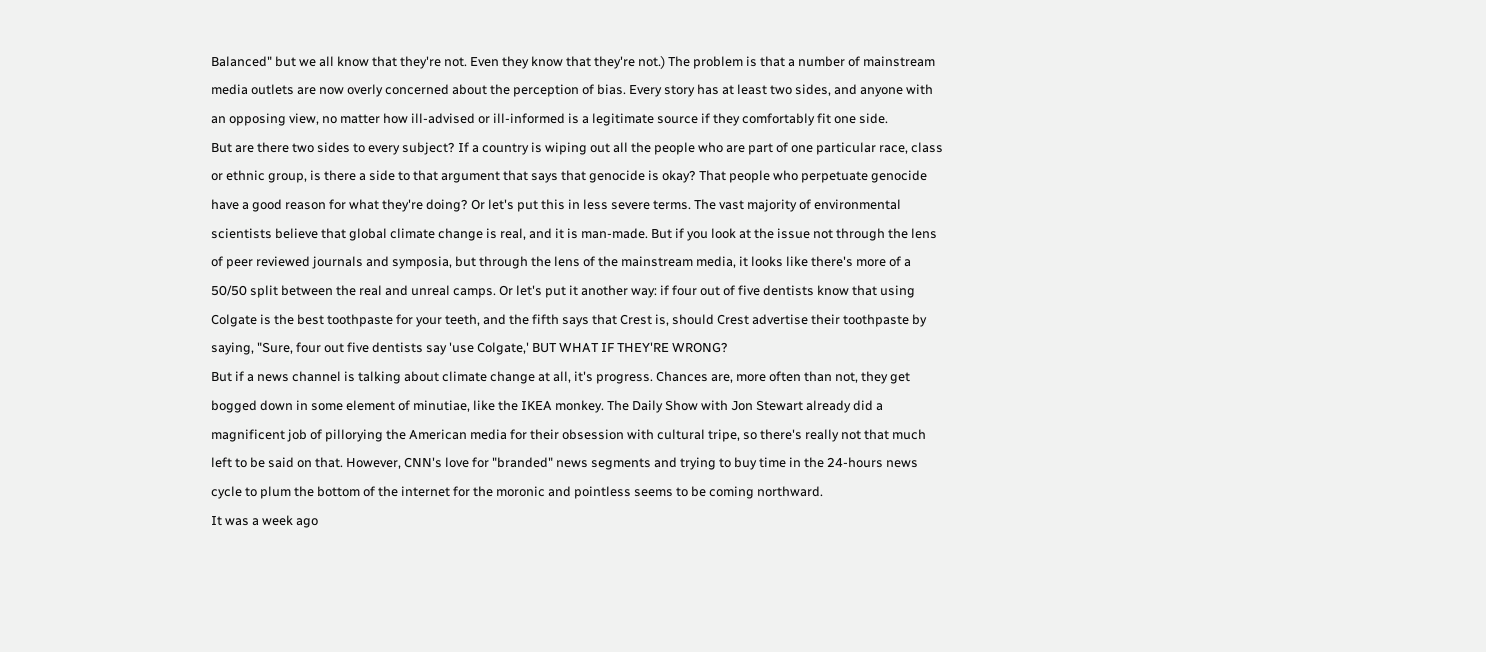Balanced" but we all know that they're not. Even they know that they're not.) The problem is that a number of mainstream media outlets are now overly concerned about the perception of bias. Every story has at least two sides, and anyone with an opposing view, no matter how ill-advised or ill-informed is a legitimate source if they comfortably fit one side.
But are there two sides to every subject? If a country is wiping out all the people who are part of one particular race, class or ethnic group, is there a side to that argument that says that genocide is okay? That people who perpetuate genocide have a good reason for what they're doing? Or let's put this in less severe terms. The vast majority of environmental scientists believe that global climate change is real, and it is man-made. But if you look at the issue not through the lens of peer reviewed journals and symposia, but through the lens of the mainstream media, it looks like there's more of a 50/50 split between the real and unreal camps. Or let's put it another way: if four out of five dentists know that using Colgate is the best toothpaste for your teeth, and the fifth says that Crest is, should Crest advertise their toothpaste by saying, "Sure, four out five dentists say 'use Colgate,' BUT WHAT IF THEY'RE WRONG?
But if a news channel is talking about climate change at all, it's progress. Chances are, more often than not, they get bogged down in some element of minutiae, like the IKEA monkey. The Daily Show with Jon Stewart already did a magnificent job of pillorying the American media for their obsession with cultural tripe, so there's really not that much left to be said on that. However, CNN's love for "branded" news segments and trying to buy time in the 24-hours news cycle to plum the bottom of the internet for the moronic and pointless seems to be coming northward.
It was a week ago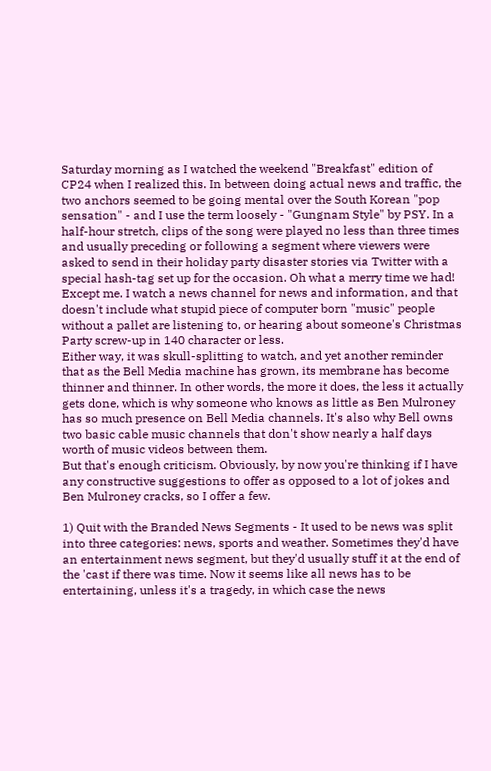Saturday morning as I watched the weekend "Breakfast" edition of CP24 when I realized this. In between doing actual news and traffic, the two anchors seemed to be going mental over the South Korean "pop sensation" - and I use the term loosely - "Gungnam Style" by PSY. In a half-hour stretch, clips of the song were played no less than three times and usually preceding or following a segment where viewers were asked to send in their holiday party disaster stories via Twitter with a special hash-tag set up for the occasion. Oh what a merry time we had! Except me. I watch a news channel for news and information, and that doesn't include what stupid piece of computer born "music" people without a pallet are listening to, or hearing about someone's Christmas Party screw-up in 140 character or less.
Either way, it was skull-splitting to watch, and yet another reminder that as the Bell Media machine has grown, its membrane has become thinner and thinner. In other words, the more it does, the less it actually gets done, which is why someone who knows as little as Ben Mulroney has so much presence on Bell Media channels. It's also why Bell owns two basic cable music channels that don't show nearly a half days worth of music videos between them.
But that's enough criticism. Obviously, by now you're thinking if I have any constructive suggestions to offer as opposed to a lot of jokes and Ben Mulroney cracks, so I offer a few.

1) Quit with the Branded News Segments - It used to be news was split into three categories: news, sports and weather. Sometimes they'd have an entertainment news segment, but they'd usually stuff it at the end of the 'cast if there was time. Now it seems like all news has to be entertaining, unless it's a tragedy, in which case the news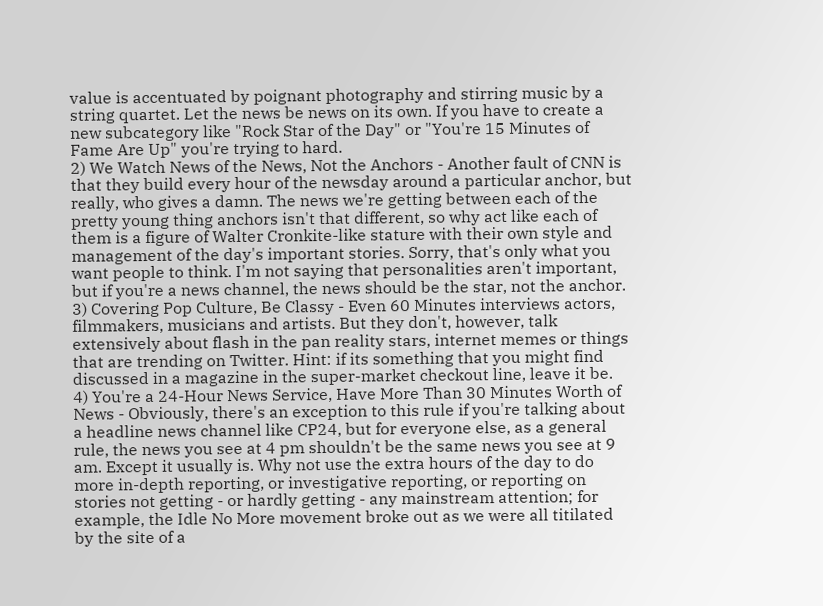value is accentuated by poignant photography and stirring music by a string quartet. Let the news be news on its own. If you have to create a new subcategory like "Rock Star of the Day" or "You're 15 Minutes of Fame Are Up" you're trying to hard.
2) We Watch News of the News, Not the Anchors - Another fault of CNN is that they build every hour of the newsday around a particular anchor, but really, who gives a damn. The news we're getting between each of the pretty young thing anchors isn't that different, so why act like each of them is a figure of Walter Cronkite-like stature with their own style and management of the day's important stories. Sorry, that's only what you want people to think. I'm not saying that personalities aren't important, but if you're a news channel, the news should be the star, not the anchor.
3) Covering Pop Culture, Be Classy - Even 60 Minutes interviews actors, filmmakers, musicians and artists. But they don't, however, talk extensively about flash in the pan reality stars, internet memes or things that are trending on Twitter. Hint: if its something that you might find discussed in a magazine in the super-market checkout line, leave it be.
4) You're a 24-Hour News Service, Have More Than 30 Minutes Worth of News - Obviously, there's an exception to this rule if you're talking about a headline news channel like CP24, but for everyone else, as a general rule, the news you see at 4 pm shouldn't be the same news you see at 9 am. Except it usually is. Why not use the extra hours of the day to do more in-depth reporting, or investigative reporting, or reporting on stories not getting - or hardly getting - any mainstream attention; for example, the Idle No More movement broke out as we were all titilated by the site of a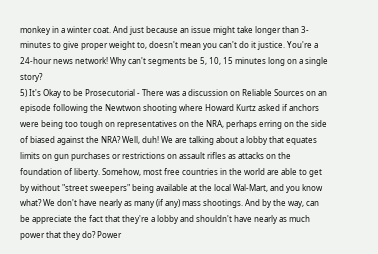monkey in a winter coat. And just because an issue might take longer than 3-minutes to give proper weight to, doesn't mean you can't do it justice. You're a 24-hour news network! Why can't segments be 5, 10, 15 minutes long on a single story?
5) It's Okay to be Prosecutorial - There was a discussion on Reliable Sources on an episode following the Newtwon shooting where Howard Kurtz asked if anchors were being too tough on representatives on the NRA, perhaps erring on the side of biased against the NRA? Well, duh! We are talking about a lobby that equates limits on gun purchases or restrictions on assault rifles as attacks on the foundation of liberty. Somehow, most free countries in the world are able to get by without "street sweepers" being available at the local Wal-Mart, and you know what? We don't have nearly as many (if any) mass shootings. And by the way, can be appreciate the fact that they're a lobby and shouldn't have nearly as much power that they do? Power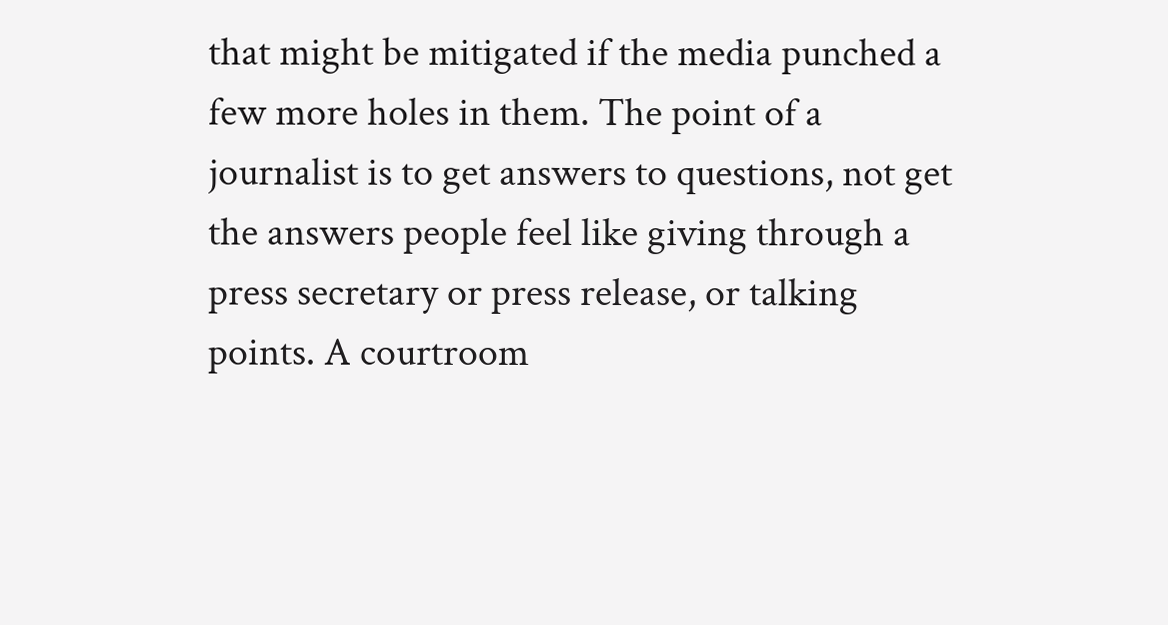that might be mitigated if the media punched a few more holes in them. The point of a journalist is to get answers to questions, not get the answers people feel like giving through a press secretary or press release, or talking points. A courtroom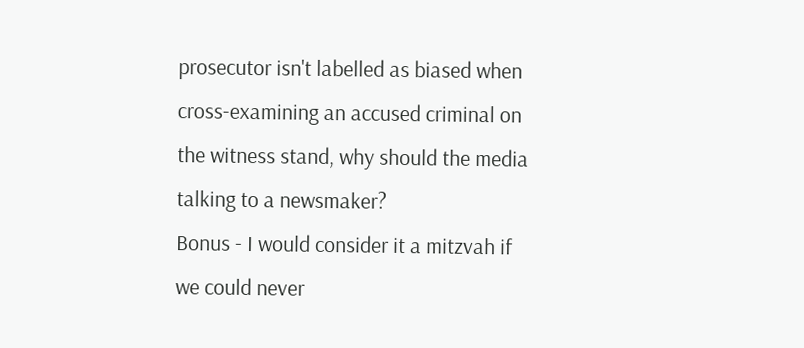prosecutor isn't labelled as biased when cross-examining an accused criminal on the witness stand, why should the media talking to a newsmaker?
Bonus - I would consider it a mitzvah if we could never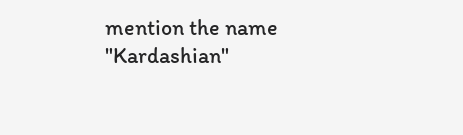mention the name "Kardashian"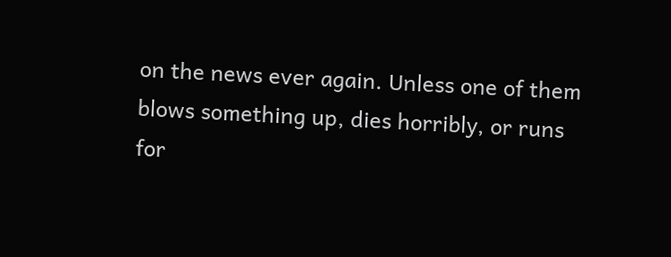on the news ever again. Unless one of them blows something up, dies horribly, or runs for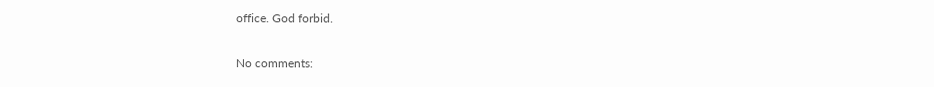office. God forbid.

No comments: